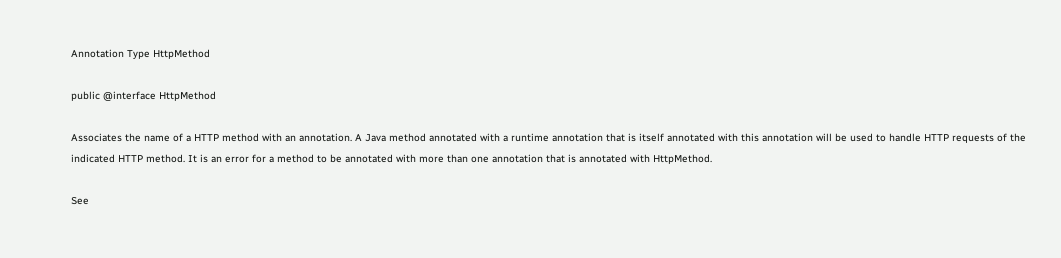Annotation Type HttpMethod

public @interface HttpMethod

Associates the name of a HTTP method with an annotation. A Java method annotated with a runtime annotation that is itself annotated with this annotation will be used to handle HTTP requests of the indicated HTTP method. It is an error for a method to be annotated with more than one annotation that is annotated with HttpMethod.

See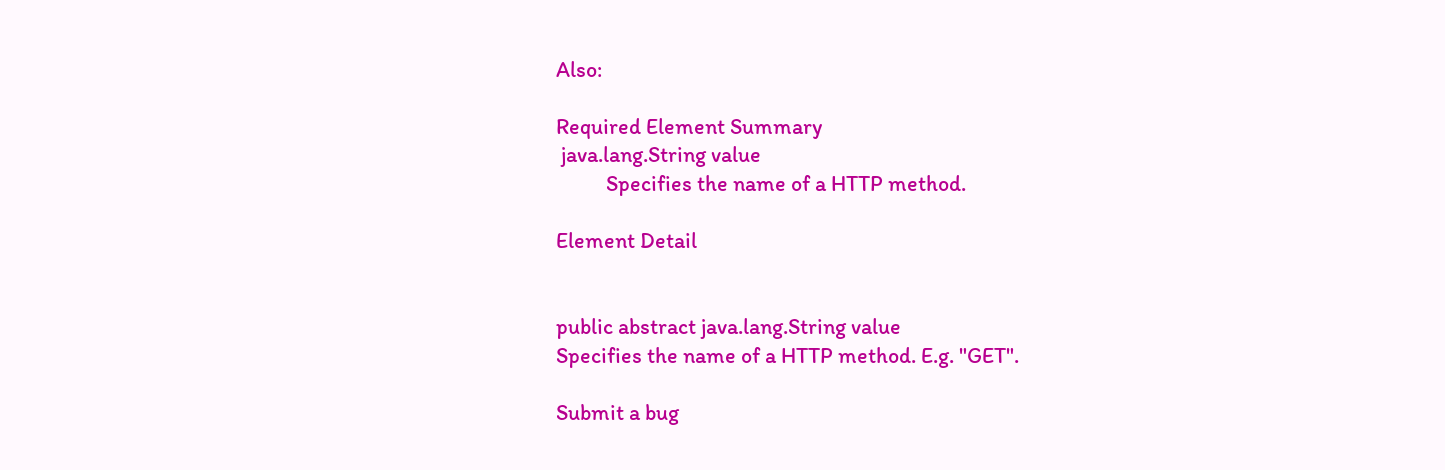Also:

Required Element Summary
 java.lang.String value
          Specifies the name of a HTTP method.

Element Detail


public abstract java.lang.String value
Specifies the name of a HTTP method. E.g. "GET".

Submit a bug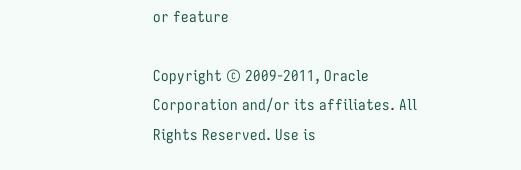or feature

Copyright © 2009-2011, Oracle Corporation and/or its affiliates. All Rights Reserved. Use is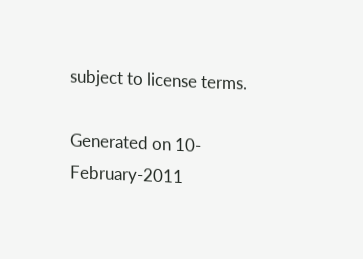subject to license terms.

Generated on 10-February-2011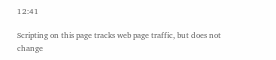12:41

Scripting on this page tracks web page traffic, but does not change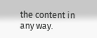the content in any way.